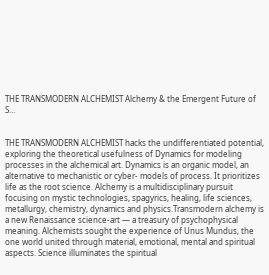THE TRANSMODERN ALCHEMIST Alchemy & the Emergent Future of S…


THE TRANSMODERN ALCHEMIST hacks the undifferentiated potential, exploring the theoretical usefulness of Dynamics for modeling processes in the alchemical art. Dynamics is an organic model, an alternative to mechanistic or cyber- models of process. It prioritizes life as the root science. Alchemy is a multidisciplinary pursuit focusing on mystic technologies, spagyrics, healing, life sciences, metallurgy, chemistry, dynamics and physics.Transmodern alchemy is a new Renaissance science-art — a treasury of psychophysical meaning. Alchemists sought the experience of Unus Mundus, the one world united through material, emotional, mental and spiritual aspects. Science illuminates the spiritual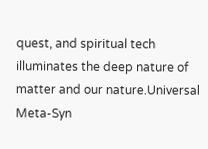quest, and spiritual tech illuminates the deep nature of matter and our nature.Universal Meta-Syn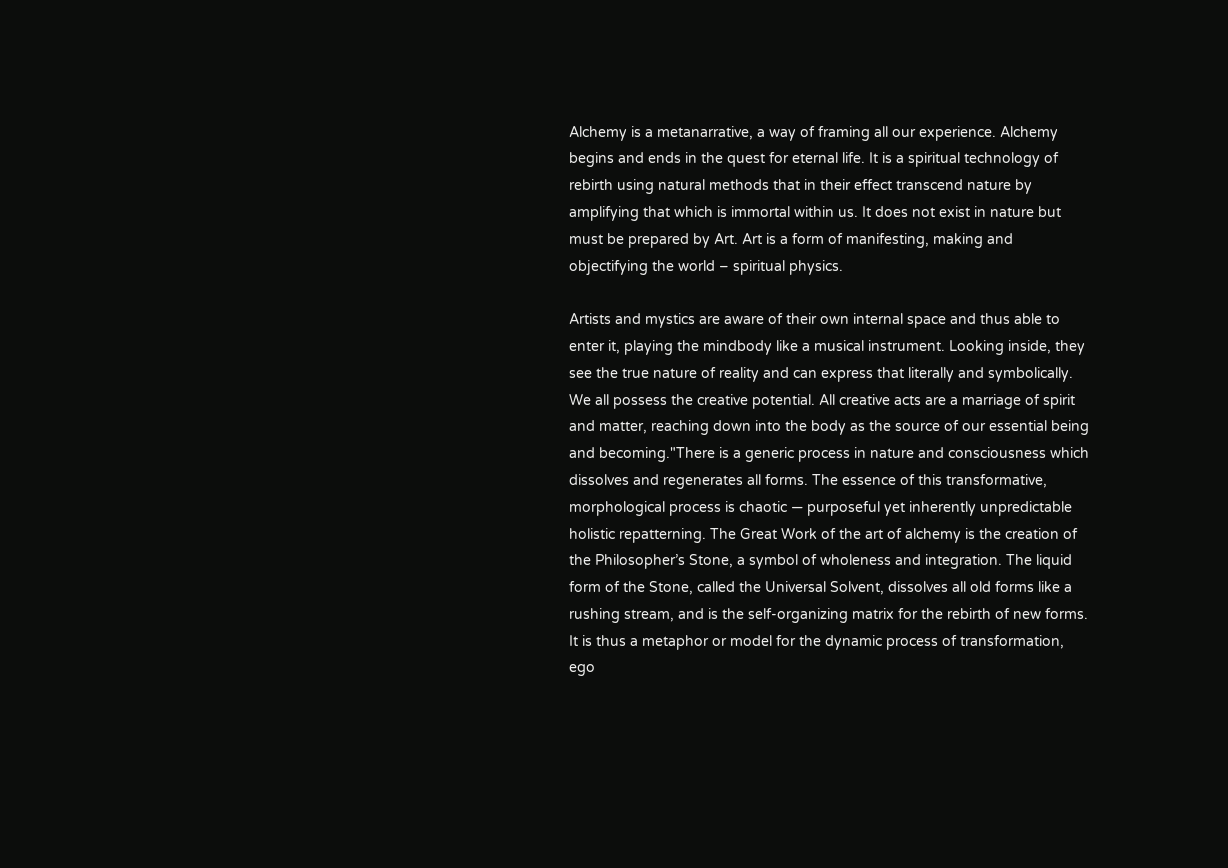Alchemy is a metanarrative, a way of framing all our experience. Alchemy begins and ends in the quest for eternal life. It is a spiritual technology of rebirth using natural methods that in their effect transcend nature by amplifying that which is immortal within us. It does not exist in nature but must be prepared by Art. Art is a form of manifesting, making and objectifying the world – spiritual physics.

Artists and mystics are aware of their own internal space and thus able to enter it, playing the mindbody like a musical instrument. Looking inside, they see the true nature of reality and can express that literally and symbolically. We all possess the creative potential. All creative acts are a marriage of spirit and matter, reaching down into the body as the source of our essential being and becoming."There is a generic process in nature and consciousness which dissolves and regenerates all forms. The essence of this transformative, morphological process is chaotic — purposeful yet inherently unpredictable holistic repatterning. The Great Work of the art of alchemy is the creation of the Philosopher’s Stone, a symbol of wholeness and integration. The liquid form of the Stone, called the Universal Solvent, dissolves all old forms like a rushing stream, and is the self-organizing matrix for the rebirth of new forms. It is thus a metaphor or model for the dynamic process of transformation, ego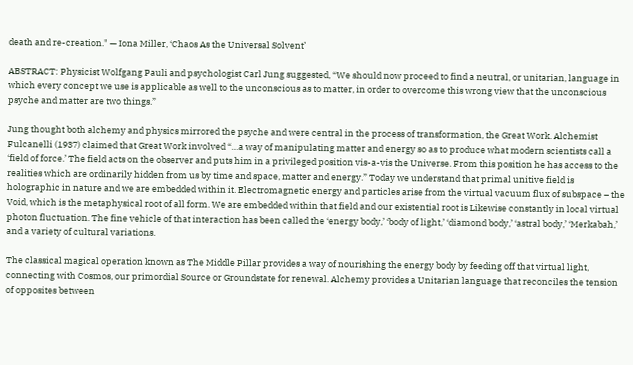death and re-creation." — Iona Miller, ‘Chaos As the Universal Solvent’

ABSTRACT: Physicist Wolfgang Pauli and psychologist Carl Jung suggested, “We should now proceed to find a neutral, or unitarian, language in which every concept we use is applicable as well to the unconscious as to matter, in order to overcome this wrong view that the unconscious psyche and matter are two things.”

Jung thought both alchemy and physics mirrored the psyche and were central in the process of transformation, the Great Work. Alchemist Fulcanelli (1937) claimed that Great Work involved “…a way of manipulating matter and energy so as to produce what modern scientists call a ‘field of force.’ The field acts on the observer and puts him in a privileged position vis-a-vis the Universe. From this position he has access to the realities which are ordinarily hidden from us by time and space, matter and energy.” Today we understand that primal unitive field is holographic in nature and we are embedded within it. Electromagnetic energy and particles arise from the virtual vacuum flux of subspace – the Void, which is the metaphysical root of all form. We are embedded within that field and our existential root is Likewise constantly in local virtual photon fluctuation. The fine vehicle of that interaction has been called the ‘energy body,’ ‘body of light,’ ‘diamond body,’ ‘astral body,’ ‘Merkabah,’ and a variety of cultural variations.

The classical magical operation known as The Middle Pillar provides a way of nourishing the energy body by feeding off that virtual light, connecting with Cosmos, our primordial Source or Groundstate for renewal. Alchemy provides a Unitarian language that reconciles the tension of opposites between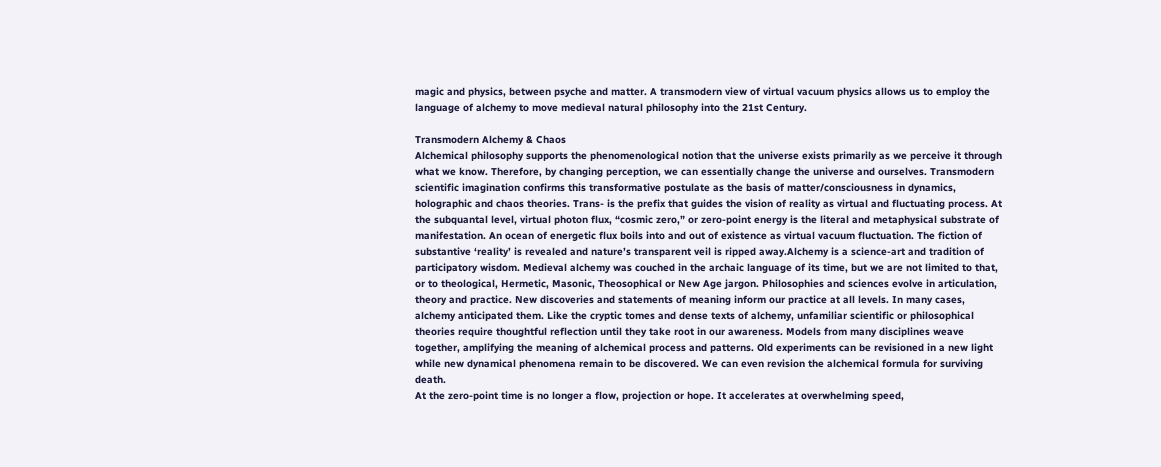magic and physics, between psyche and matter. A transmodern view of virtual vacuum physics allows us to employ the language of alchemy to move medieval natural philosophy into the 21st Century.

Transmodern Alchemy & Chaos
Alchemical philosophy supports the phenomenological notion that the universe exists primarily as we perceive it through what we know. Therefore, by changing perception, we can essentially change the universe and ourselves. Transmodern scientific imagination confirms this transformative postulate as the basis of matter/consciousness in dynamics, holographic and chaos theories. Trans- is the prefix that guides the vision of reality as virtual and fluctuating process. At the subquantal level, virtual photon flux, “cosmic zero,” or zero-point energy is the literal and metaphysical substrate of manifestation. An ocean of energetic flux boils into and out of existence as virtual vacuum fluctuation. The fiction of substantive ‘reality’ is revealed and nature’s transparent veil is ripped away.Alchemy is a science-art and tradition of participatory wisdom. Medieval alchemy was couched in the archaic language of its time, but we are not limited to that, or to theological, Hermetic, Masonic, Theosophical or New Age jargon. Philosophies and sciences evolve in articulation, theory and practice. New discoveries and statements of meaning inform our practice at all levels. In many cases, alchemy anticipated them. Like the cryptic tomes and dense texts of alchemy, unfamiliar scientific or philosophical theories require thoughtful reflection until they take root in our awareness. Models from many disciplines weave together, amplifying the meaning of alchemical process and patterns. Old experiments can be revisioned in a new light while new dynamical phenomena remain to be discovered. We can even revision the alchemical formula for surviving death.
At the zero-point time is no longer a flow, projection or hope. It accelerates at overwhelming speed,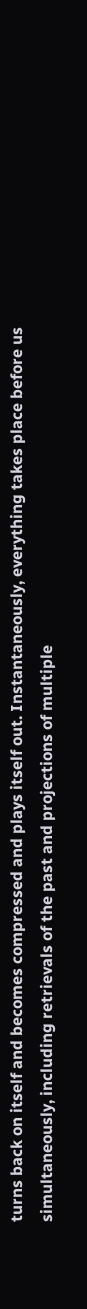turns back on itself and becomes compressed and plays itself out. Instantaneously, everything takes place before us simultaneously, including retrievals of the past and projections of multiple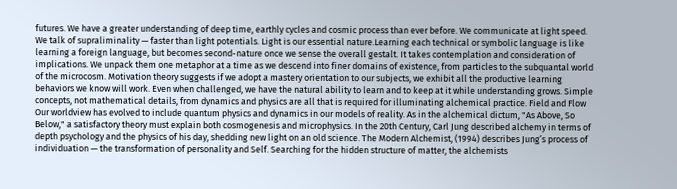futures. We have a greater understanding of deep time, earthly cycles and cosmic process than ever before. We communicate at light speed. We talk of supraliminality — faster than light potentials. Light is our essential nature.Learning each technical or symbolic language is like learning a foreign language, but becomes second-nature once we sense the overall gestalt. It takes contemplation and consideration of implications. We unpack them one metaphor at a time as we descend into finer domains of existence, from particles to the subquantal world of the microcosm. Motivation theory suggests if we adopt a mastery orientation to our subjects, we exhibit all the productive learning behaviors we know will work. Even when challenged, we have the natural ability to learn and to keep at it while understanding grows. Simple concepts, not mathematical details, from dynamics and physics are all that is required for illuminating alchemical practice. Field and Flow Our worldview has evolved to include quantum physics and dynamics in our models of reality. As in the alchemical dictum, "As Above, So Below," a satisfactory theory must explain both cosmogenesis and microphysics. In the 20th Century, Carl Jung described alchemy in terms of depth psychology and the physics of his day, shedding new light on an old science. The Modern Alchemist, (1994) describes Jung’s process of individuation — the transformation of personality and Self. Searching for the hidden structure of matter, the alchemists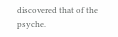discovered that of the psyche.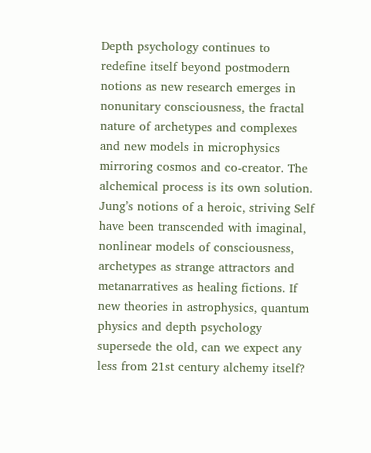Depth psychology continues to redefine itself beyond postmodern notions as new research emerges in nonunitary consciousness, the fractal nature of archetypes and complexes and new models in microphysics mirroring cosmos and co-creator. The alchemical process is its own solution. Jung’s notions of a heroic, striving Self have been transcended with imaginal, nonlinear models of consciousness, archetypes as strange attractors and metanarratives as healing fictions. If new theories in astrophysics, quantum physics and depth psychology supersede the old, can we expect any less from 21st century alchemy itself?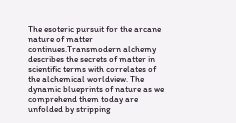The esoteric pursuit for the arcane nature of matter continues.Transmodern alchemy describes the secrets of matter in scientific terms with correlates of the alchemical worldview. The dynamic blueprints of nature as we comprehend them today are unfolded by stripping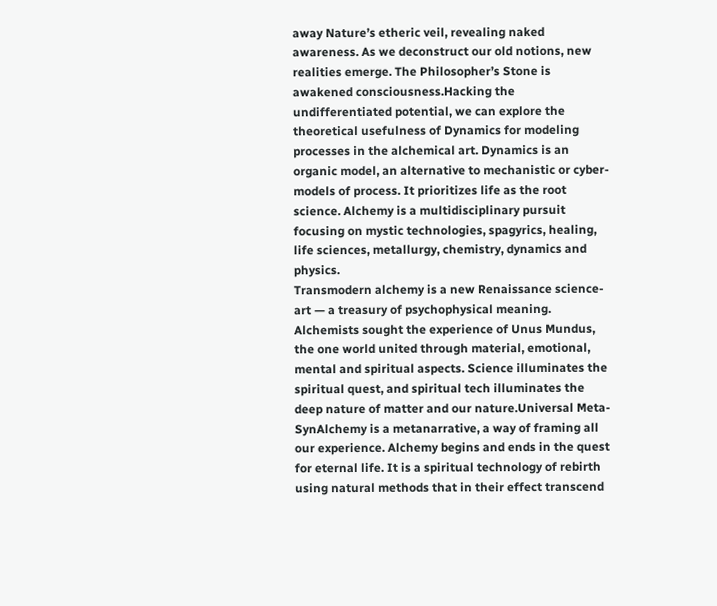away Nature’s etheric veil, revealing naked awareness. As we deconstruct our old notions, new realities emerge. The Philosopher’s Stone is awakened consciousness.Hacking the undifferentiated potential, we can explore the theoretical usefulness of Dynamics for modeling processes in the alchemical art. Dynamics is an organic model, an alternative to mechanistic or cyber- models of process. It prioritizes life as the root science. Alchemy is a multidisciplinary pursuit focusing on mystic technologies, spagyrics, healing, life sciences, metallurgy, chemistry, dynamics and physics.
Transmodern alchemy is a new Renaissance science-art — a treasury of psychophysical meaning. Alchemists sought the experience of Unus Mundus, the one world united through material, emotional, mental and spiritual aspects. Science illuminates the spiritual quest, and spiritual tech illuminates the deep nature of matter and our nature.Universal Meta-SynAlchemy is a metanarrative, a way of framing all our experience. Alchemy begins and ends in the quest for eternal life. It is a spiritual technology of rebirth using natural methods that in their effect transcend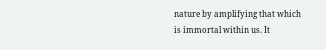nature by amplifying that which is immortal within us. It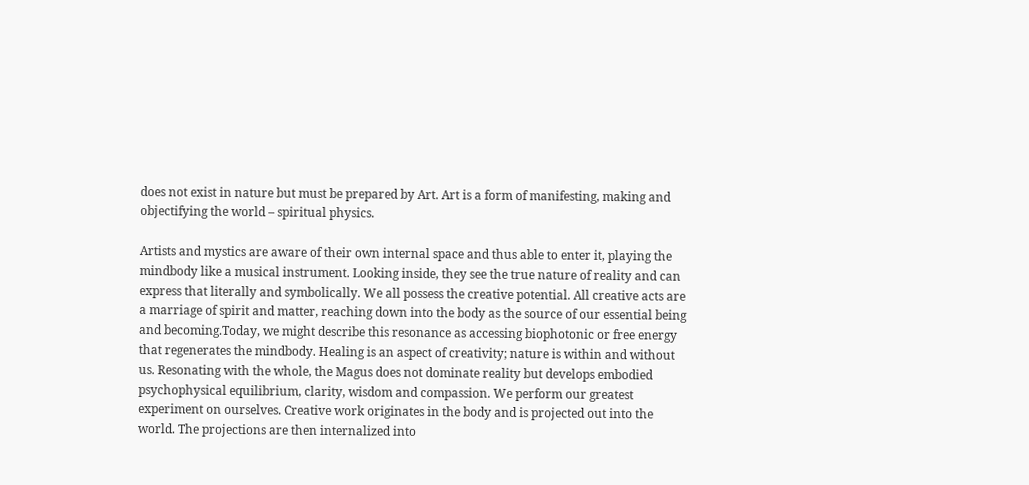does not exist in nature but must be prepared by Art. Art is a form of manifesting, making and objectifying the world – spiritual physics.

Artists and mystics are aware of their own internal space and thus able to enter it, playing the mindbody like a musical instrument. Looking inside, they see the true nature of reality and can express that literally and symbolically. We all possess the creative potential. All creative acts are a marriage of spirit and matter, reaching down into the body as the source of our essential being and becoming.Today, we might describe this resonance as accessing biophotonic or free energy that regenerates the mindbody. Healing is an aspect of creativity; nature is within and without us. Resonating with the whole, the Magus does not dominate reality but develops embodied psychophysical equilibrium, clarity, wisdom and compassion. We perform our greatest experiment on ourselves. Creative work originates in the body and is projected out into the world. The projections are then internalized into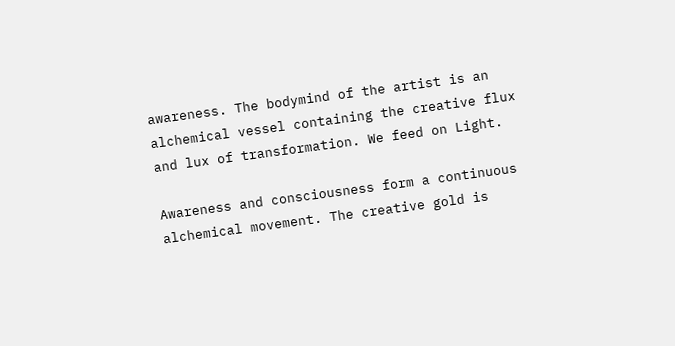awareness. The bodymind of the artist is an alchemical vessel containing the creative flux and lux of transformation. We feed on Light.

Awareness and consciousness form a continuous alchemical movement. The creative gold is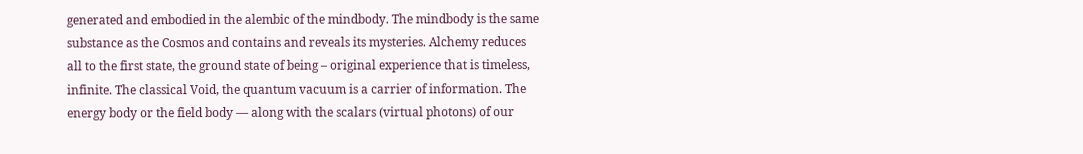generated and embodied in the alembic of the mindbody. The mindbody is the same substance as the Cosmos and contains and reveals its mysteries. Alchemy reduces all to the first state, the ground state of being – original experience that is timeless, infinite. The classical Void, the quantum vacuum is a carrier of information. The energy body or the field body — along with the scalars (virtual photons) of our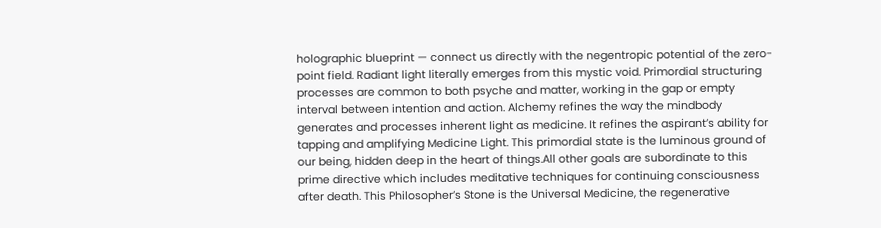holographic blueprint — connect us directly with the negentropic potential of the zero-point field. Radiant light literally emerges from this mystic void. Primordial structuring processes are common to both psyche and matter, working in the gap or empty interval between intention and action. Alchemy refines the way the mindbody generates and processes inherent light as medicine. It refines the aspirant’s ability for tapping and amplifying Medicine Light. This primordial state is the luminous ground of our being, hidden deep in the heart of things.All other goals are subordinate to this prime directive which includes meditative techniques for continuing consciousness after death. This Philosopher’s Stone is the Universal Medicine, the regenerative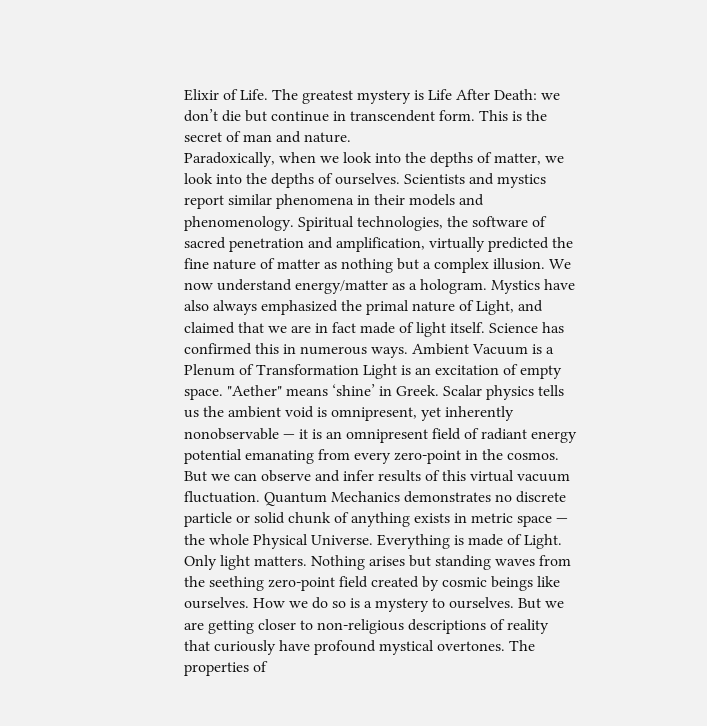Elixir of Life. The greatest mystery is Life After Death: we don’t die but continue in transcendent form. This is the secret of man and nature.
Paradoxically, when we look into the depths of matter, we look into the depths of ourselves. Scientists and mystics report similar phenomena in their models and phenomenology. Spiritual technologies, the software of sacred penetration and amplification, virtually predicted the fine nature of matter as nothing but a complex illusion. We now understand energy/matter as a hologram. Mystics have also always emphasized the primal nature of Light, and claimed that we are in fact made of light itself. Science has confirmed this in numerous ways. Ambient Vacuum is a Plenum of Transformation Light is an excitation of empty space. "Aether" means ‘shine’ in Greek. Scalar physics tells us the ambient void is omnipresent, yet inherently nonobservable — it is an omnipresent field of radiant energy potential emanating from every zero-point in the cosmos. But we can observe and infer results of this virtual vacuum fluctuation. Quantum Mechanics demonstrates no discrete particle or solid chunk of anything exists in metric space — the whole Physical Universe. Everything is made of Light. Only light matters. Nothing arises but standing waves from the seething zero-point field created by cosmic beings like ourselves. How we do so is a mystery to ourselves. But we are getting closer to non-religious descriptions of reality that curiously have profound mystical overtones. The properties of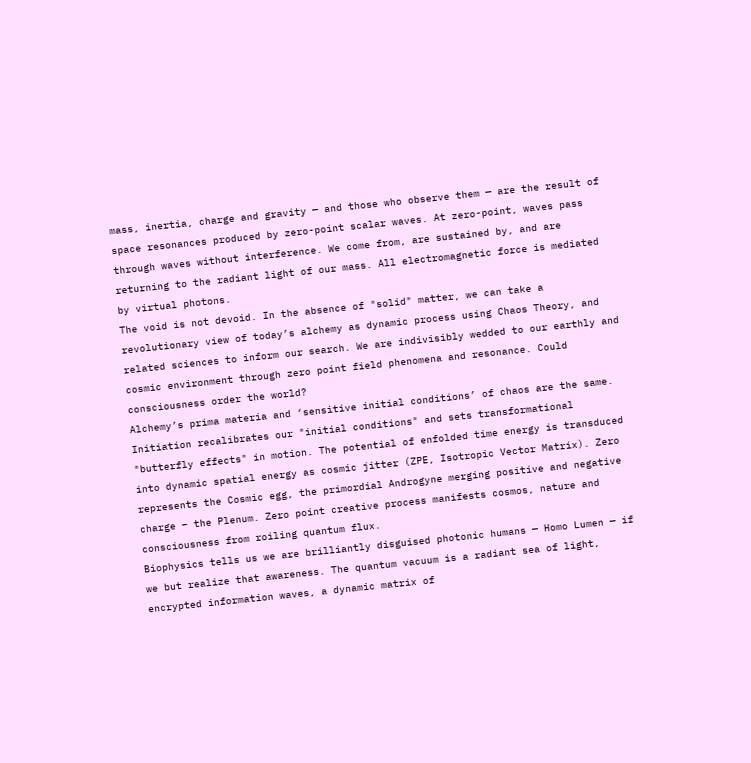mass, inertia, charge and gravity — and those who observe them — are the result of space resonances produced by zero-point scalar waves. At zero-point, waves pass through waves without interference. We come from, are sustained by, and are returning to the radiant light of our mass. All electromagnetic force is mediated by virtual photons.
The void is not devoid. In the absence of "solid" matter, we can take a revolutionary view of today’s alchemy as dynamic process using Chaos Theory, and related sciences to inform our search. We are indivisibly wedded to our earthly and cosmic environment through zero point field phenomena and resonance. Could consciousness order the world?
Alchemy’s prima materia and ‘sensitive initial conditions’ of chaos are the same. Initiation recalibrates our "initial conditions" and sets transformational "butterfly effects" in motion. The potential of enfolded time energy is transduced into dynamic spatial energy as cosmic jitter (ZPE, Isotropic Vector Matrix). Zero represents the Cosmic egg, the primordial Androgyne merging positive and negative charge – the Plenum. Zero point creative process manifests cosmos, nature and consciousness from roiling quantum flux.
Biophysics tells us we are brilliantly disguised photonic humans — Homo Lumen — if we but realize that awareness. The quantum vacuum is a radiant sea of light, encrypted information waves, a dynamic matrix of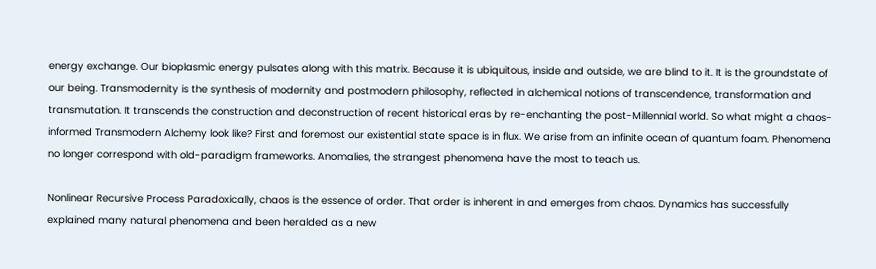energy exchange. Our bioplasmic energy pulsates along with this matrix. Because it is ubiquitous, inside and outside, we are blind to it. It is the groundstate of our being. Transmodernity is the synthesis of modernity and postmodern philosophy, reflected in alchemical notions of transcendence, transformation and transmutation. It transcends the construction and deconstruction of recent historical eras by re-enchanting the post-Millennial world. So what might a chaos-informed Transmodern Alchemy look like? First and foremost our existential state space is in flux. We arise from an infinite ocean of quantum foam. Phenomena no longer correspond with old-paradigm frameworks. Anomalies, the strangest phenomena have the most to teach us.

Nonlinear Recursive Process Paradoxically, chaos is the essence of order. That order is inherent in and emerges from chaos. Dynamics has successfully explained many natural phenomena and been heralded as a new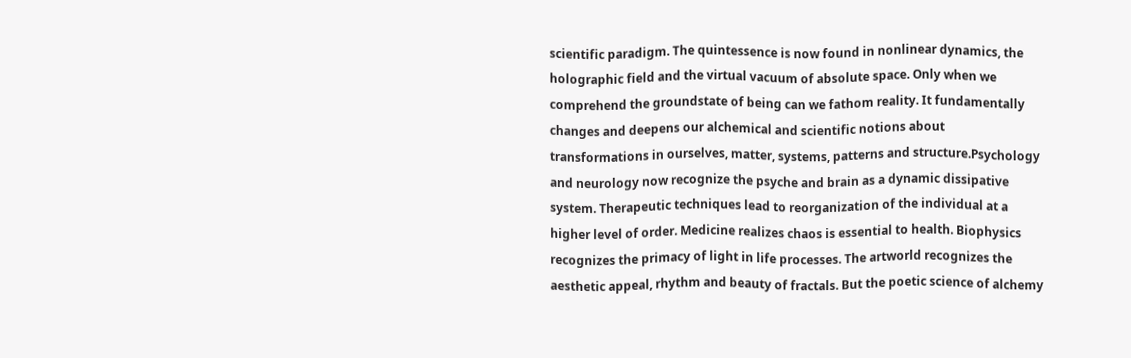scientific paradigm. The quintessence is now found in nonlinear dynamics, the holographic field and the virtual vacuum of absolute space. Only when we comprehend the groundstate of being can we fathom reality. It fundamentally changes and deepens our alchemical and scientific notions about transformations in ourselves, matter, systems, patterns and structure.Psychology and neurology now recognize the psyche and brain as a dynamic dissipative system. Therapeutic techniques lead to reorganization of the individual at a higher level of order. Medicine realizes chaos is essential to health. Biophysics recognizes the primacy of light in life processes. The artworld recognizes the aesthetic appeal, rhythm and beauty of fractals. But the poetic science of alchemy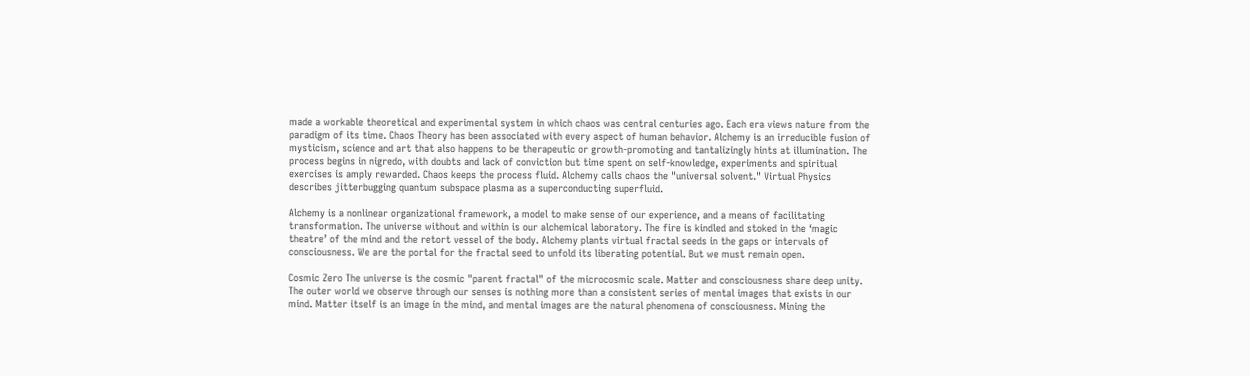made a workable theoretical and experimental system in which chaos was central centuries ago. Each era views nature from the paradigm of its time. Chaos Theory has been associated with every aspect of human behavior. Alchemy is an irreducible fusion of mysticism, science and art that also happens to be therapeutic or growth-promoting and tantalizingly hints at illumination. The process begins in nigredo, with doubts and lack of conviction but time spent on self-knowledge, experiments and spiritual exercises is amply rewarded. Chaos keeps the process fluid. Alchemy calls chaos the "universal solvent." Virtual Physics describes jitterbugging quantum subspace plasma as a superconducting superfluid.

Alchemy is a nonlinear organizational framework, a model to make sense of our experience, and a means of facilitating transformation. The universe without and within is our alchemical laboratory. The fire is kindled and stoked in the ‘magic theatre’ of the mind and the retort vessel of the body. Alchemy plants virtual fractal seeds in the gaps or intervals of consciousness. We are the portal for the fractal seed to unfold its liberating potential. But we must remain open.

Cosmic Zero The universe is the cosmic "parent fractal" of the microcosmic scale. Matter and consciousness share deep unity. The outer world we observe through our senses is nothing more than a consistent series of mental images that exists in our mind. Matter itself is an image in the mind, and mental images are the natural phenomena of consciousness. Mining the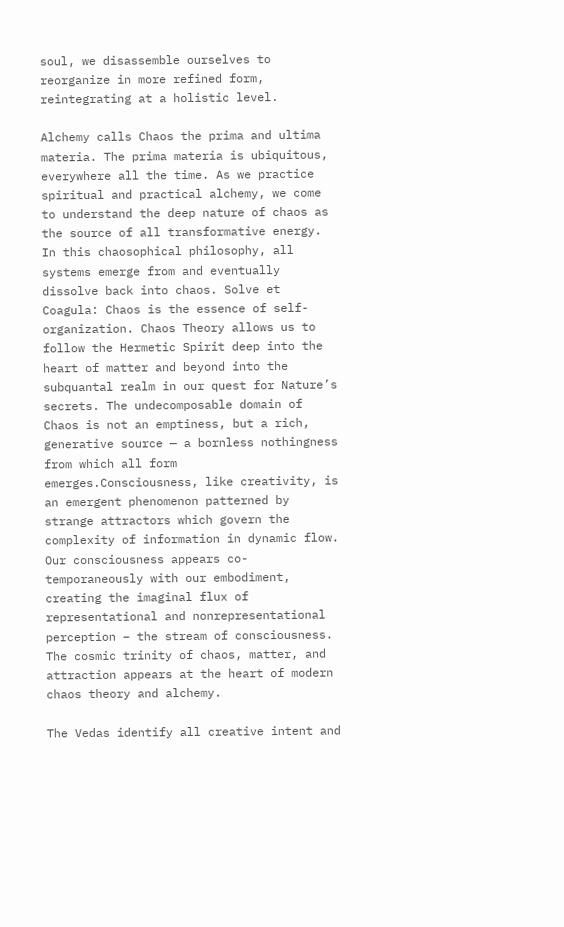soul, we disassemble ourselves to reorganize in more refined form, reintegrating at a holistic level.

Alchemy calls Chaos the prima and ultima materia. The prima materia is ubiquitous, everywhere all the time. As we practice spiritual and practical alchemy, we come to understand the deep nature of chaos as the source of all transformative energy. In this chaosophical philosophy, all systems emerge from and eventually dissolve back into chaos. Solve et Coagula: Chaos is the essence of self-organization. Chaos Theory allows us to follow the Hermetic Spirit deep into the heart of matter and beyond into the subquantal realm in our quest for Nature’s secrets. The undecomposable domain of Chaos is not an emptiness, but a rich, generative source — a bornless nothingness from which all form
emerges.Consciousness, like creativity, is an emergent phenomenon patterned by strange attractors which govern the complexity of information in dynamic flow. Our consciousness appears co-temporaneously with our embodiment, creating the imaginal flux of representational and nonrepresentational perception – the stream of consciousness. The cosmic trinity of chaos, matter, and attraction appears at the heart of modern chaos theory and alchemy.

The Vedas identify all creative intent and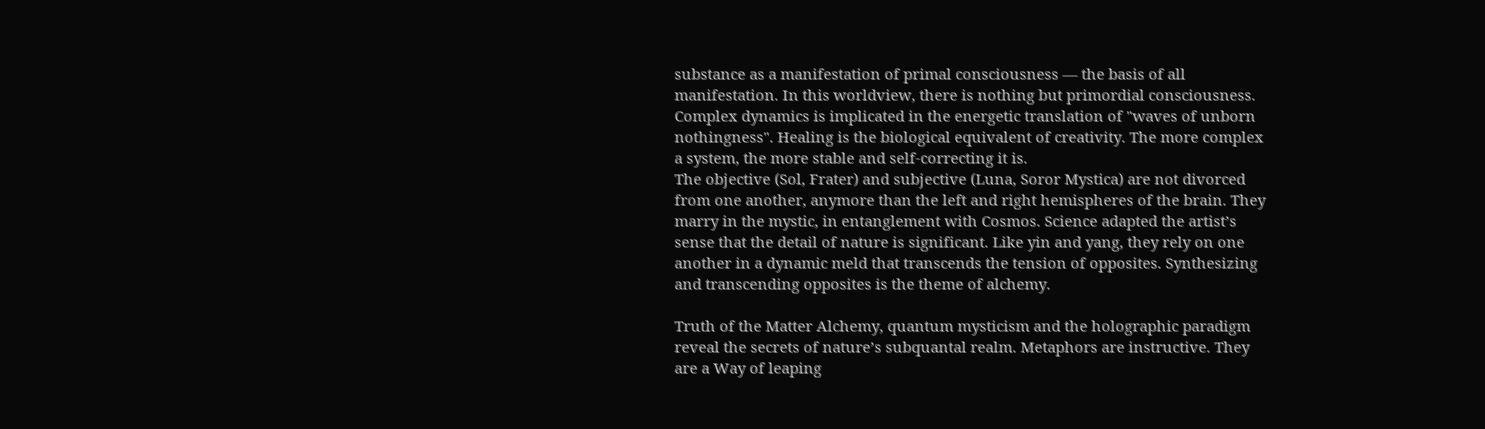substance as a manifestation of primal consciousness — the basis of all manifestation. In this worldview, there is nothing but primordial consciousness. Complex dynamics is implicated in the energetic translation of "waves of unborn nothingness". Healing is the biological equivalent of creativity. The more complex a system, the more stable and self-correcting it is.
The objective (Sol, Frater) and subjective (Luna, Soror Mystica) are not divorced from one another, anymore than the left and right hemispheres of the brain. They marry in the mystic, in entanglement with Cosmos. Science adapted the artist’s sense that the detail of nature is significant. Like yin and yang, they rely on one another in a dynamic meld that transcends the tension of opposites. Synthesizing and transcending opposites is the theme of alchemy.

Truth of the Matter Alchemy, quantum mysticism and the holographic paradigm reveal the secrets of nature’s subquantal realm. Metaphors are instructive. They are a Way of leaping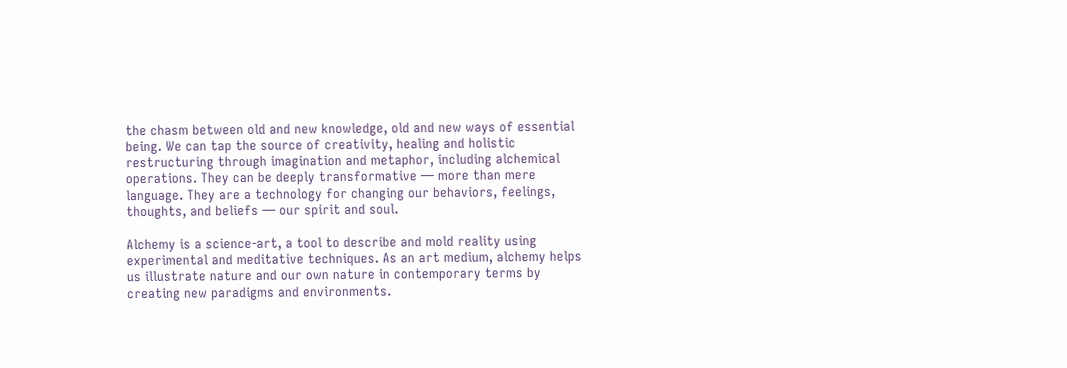the chasm between old and new knowledge, old and new ways of essential being. We can tap the source of creativity, healing and holistic restructuring through imagination and metaphor, including alchemical operations. They can be deeply transformative — more than mere language. They are a technology for changing our behaviors, feelings, thoughts, and beliefs — our spirit and soul.

Alchemy is a science-art, a tool to describe and mold reality using experimental and meditative techniques. As an art medium, alchemy helps us illustrate nature and our own nature in contemporary terms by creating new paradigms and environments.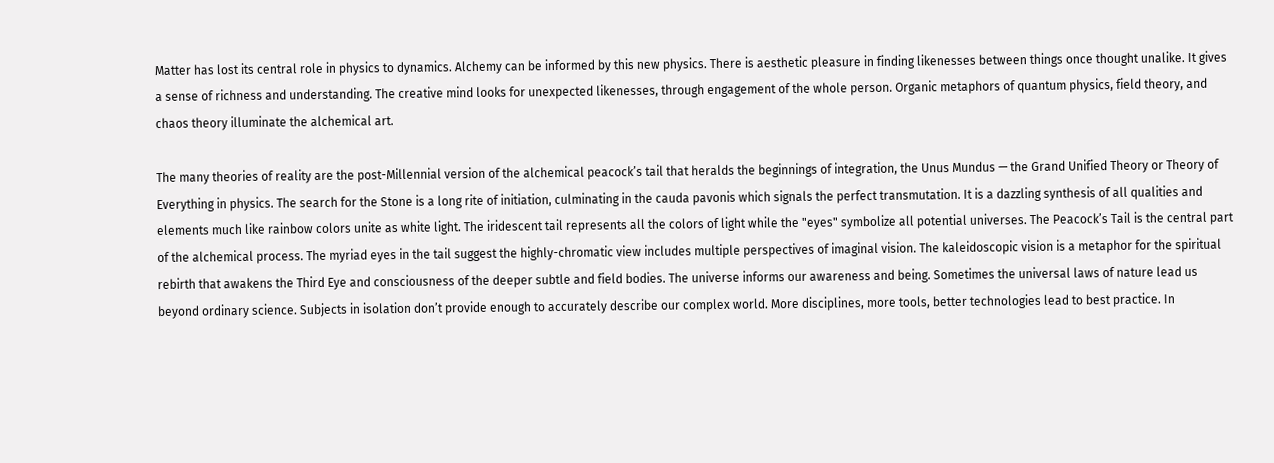Matter has lost its central role in physics to dynamics. Alchemy can be informed by this new physics. There is aesthetic pleasure in finding likenesses between things once thought unalike. It gives a sense of richness and understanding. The creative mind looks for unexpected likenesses, through engagement of the whole person. Organic metaphors of quantum physics, field theory, and chaos theory illuminate the alchemical art.

The many theories of reality are the post-Millennial version of the alchemical peacock’s tail that heralds the beginnings of integration, the Unus Mundus — the Grand Unified Theory or Theory of Everything in physics. The search for the Stone is a long rite of initiation, culminating in the cauda pavonis which signals the perfect transmutation. It is a dazzling synthesis of all qualities and elements much like rainbow colors unite as white light. The iridescent tail represents all the colors of light while the "eyes" symbolize all potential universes. The Peacock’s Tail is the central part of the alchemical process. The myriad eyes in the tail suggest the highly-chromatic view includes multiple perspectives of imaginal vision. The kaleidoscopic vision is a metaphor for the spiritual rebirth that awakens the Third Eye and consciousness of the deeper subtle and field bodies. The universe informs our awareness and being. Sometimes the universal laws of nature lead us beyond ordinary science. Subjects in isolation don’t provide enough to accurately describe our complex world. More disciplines, more tools, better technologies lead to best practice. In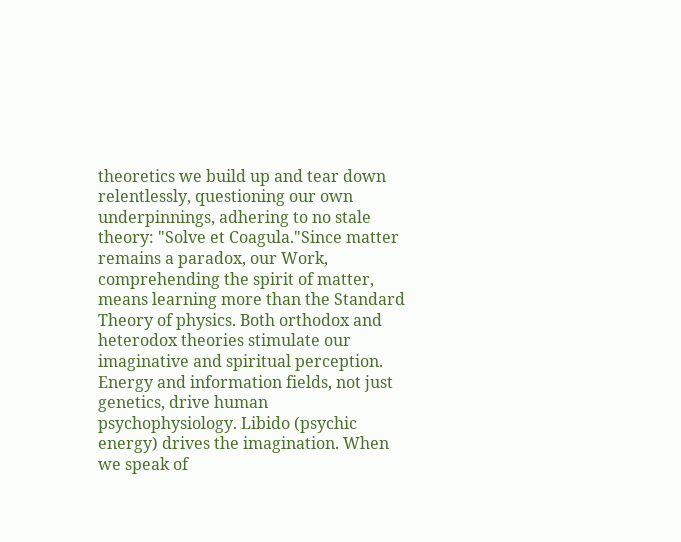theoretics we build up and tear down relentlessly, questioning our own underpinnings, adhering to no stale theory: "Solve et Coagula."Since matter remains a paradox, our Work, comprehending the spirit of matter, means learning more than the Standard Theory of physics. Both orthodox and heterodox theories stimulate our imaginative and spiritual perception. Energy and information fields, not just genetics, drive human psychophysiology. Libido (psychic energy) drives the imagination. When we speak of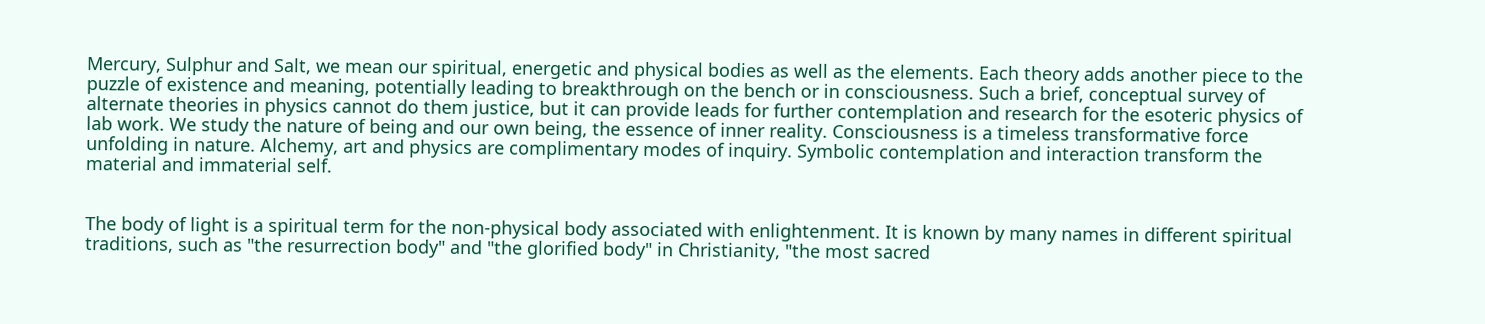Mercury, Sulphur and Salt, we mean our spiritual, energetic and physical bodies as well as the elements. Each theory adds another piece to the puzzle of existence and meaning, potentially leading to breakthrough on the bench or in consciousness. Such a brief, conceptual survey of alternate theories in physics cannot do them justice, but it can provide leads for further contemplation and research for the esoteric physics of lab work. We study the nature of being and our own being, the essence of inner reality. Consciousness is a timeless transformative force unfolding in nature. Alchemy, art and physics are complimentary modes of inquiry. Symbolic contemplation and interaction transform the material and immaterial self.


The body of light is a spiritual term for the non-physical body associated with enlightenment. It is known by many names in different spiritual traditions, such as "the resurrection body" and "the glorified body" in Christianity, "the most sacred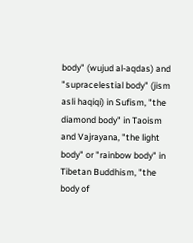body" (wujud al-aqdas) and "supracelestial body" (jism asli haqiqi) in Sufism, "the diamond body" in Taoism and Vajrayana, "the light body" or "rainbow body" in Tibetan Buddhism, "the body of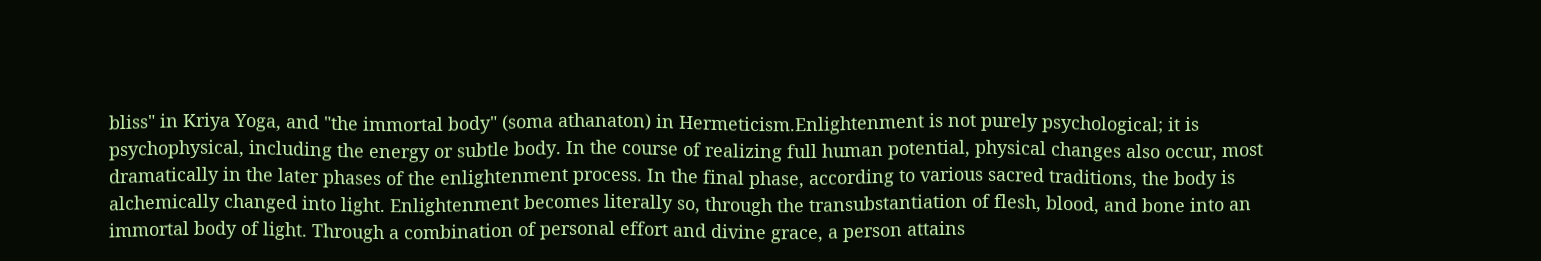bliss" in Kriya Yoga, and "the immortal body" (soma athanaton) in Hermeticism.Enlightenment is not purely psychological; it is psychophysical, including the energy or subtle body. In the course of realizing full human potential, physical changes also occur, most dramatically in the later phases of the enlightenment process. In the final phase, according to various sacred traditions, the body is alchemically changed into light. Enlightenment becomes literally so, through the transubstantiation of flesh, blood, and bone into an immortal body of light. Through a combination of personal effort and divine grace, a person attains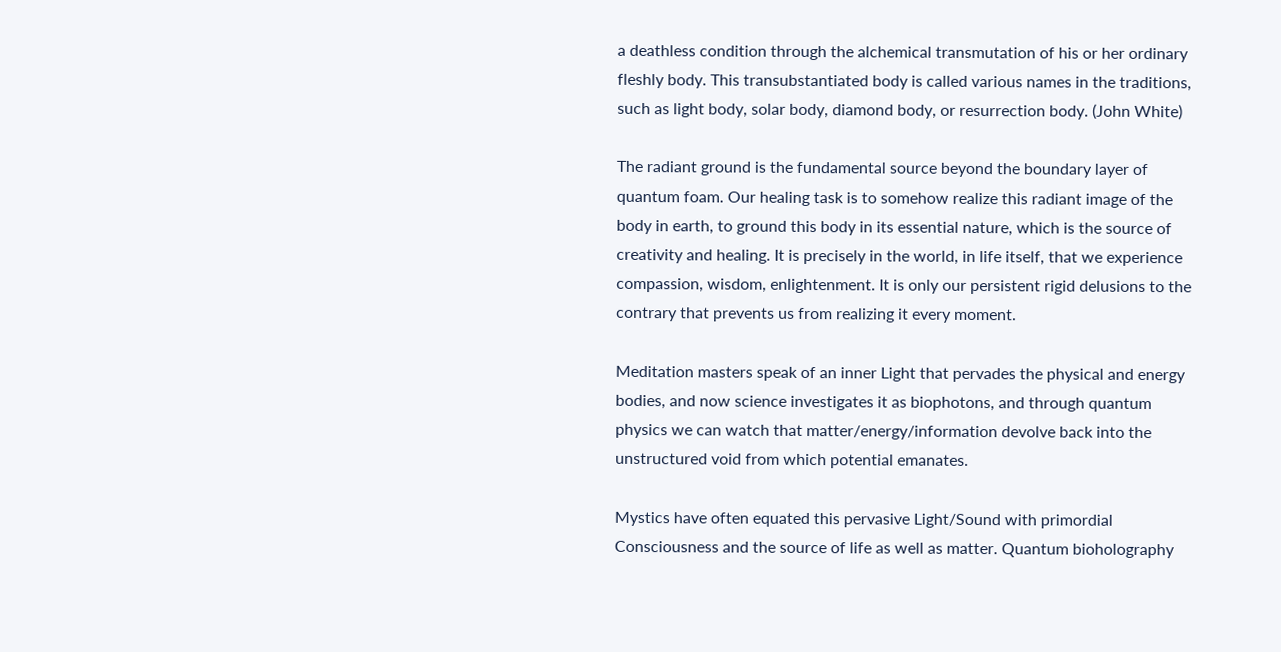a deathless condition through the alchemical transmutation of his or her ordinary fleshly body. This transubstantiated body is called various names in the traditions, such as light body, solar body, diamond body, or resurrection body. (John White)

The radiant ground is the fundamental source beyond the boundary layer of quantum foam. Our healing task is to somehow realize this radiant image of the body in earth, to ground this body in its essential nature, which is the source of creativity and healing. It is precisely in the world, in life itself, that we experience compassion, wisdom, enlightenment. It is only our persistent rigid delusions to the contrary that prevents us from realizing it every moment.

Meditation masters speak of an inner Light that pervades the physical and energy bodies, and now science investigates it as biophotons, and through quantum physics we can watch that matter/energy/information devolve back into the unstructured void from which potential emanates.

Mystics have often equated this pervasive Light/Sound with primordial Consciousness and the source of life as well as matter. Quantum bioholography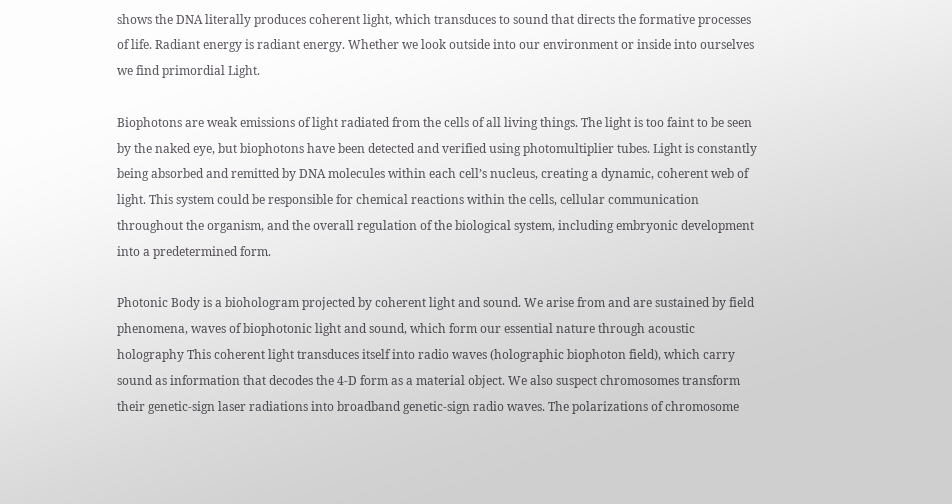shows the DNA literally produces coherent light, which transduces to sound that directs the formative processes of life. Radiant energy is radiant energy. Whether we look outside into our environment or inside into ourselves we find primordial Light.

Biophotons are weak emissions of light radiated from the cells of all living things. The light is too faint to be seen by the naked eye, but biophotons have been detected and verified using photomultiplier tubes. Light is constantly being absorbed and remitted by DNA molecules within each cell’s nucleus, creating a dynamic, coherent web of light. This system could be responsible for chemical reactions within the cells, cellular communication throughout the organism, and the overall regulation of the biological system, including embryonic development into a predetermined form.

Photonic Body is a biohologram projected by coherent light and sound. We arise from and are sustained by field phenomena, waves of biophotonic light and sound, which form our essential nature through acoustic holography This coherent light transduces itself into radio waves (holographic biophoton field), which carry sound as information that decodes the 4-D form as a material object. We also suspect chromosomes transform their genetic-sign laser radiations into broadband genetic-sign radio waves. The polarizations of chromosome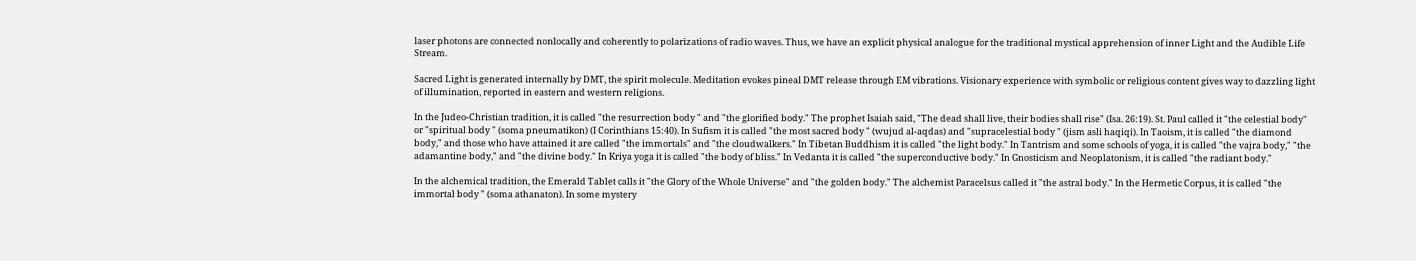laser photons are connected nonlocally and coherently to polarizations of radio waves. Thus, we have an explicit physical analogue for the traditional mystical apprehension of inner Light and the Audible Life Stream.

Sacred Light is generated internally by DMT, the spirit molecule. Meditation evokes pineal DMT release through EM vibrations. Visionary experience with symbolic or religious content gives way to dazzling light of illumination, reported in eastern and western religions.

In the Judeo-Christian tradition, it is called "the resurrection body " and "the glorified body." The prophet Isaiah said, "The dead shall live, their bodies shall rise" (Isa. 26:19). St. Paul called it "the celestial body" or "spiritual body " (soma pneumatikon) (I Corinthians 15:40). In Sufism it is called "the most sacred body " (wujud al-aqdas) and "supracelestial body " (jism asli haqiqi). In Taoism, it is called "the diamond body," and those who have attained it are called "the immortals" and "the cloudwalkers." In Tibetan Buddhism it is called "the light body." In Tantrism and some schools of yoga, it is called "the vajra body," "the adamantine body," and "the divine body." In Kriya yoga it is called "the body of bliss." In Vedanta it is called "the superconductive body." In Gnosticism and Neoplatonism, it is called "the radiant body."

In the alchemical tradition, the Emerald Tablet calls it "the Glory of the Whole Universe" and "the golden body." The alchemist Paracelsus called it "the astral body." In the Hermetic Corpus, it is called "the immortal body " (soma athanaton). In some mystery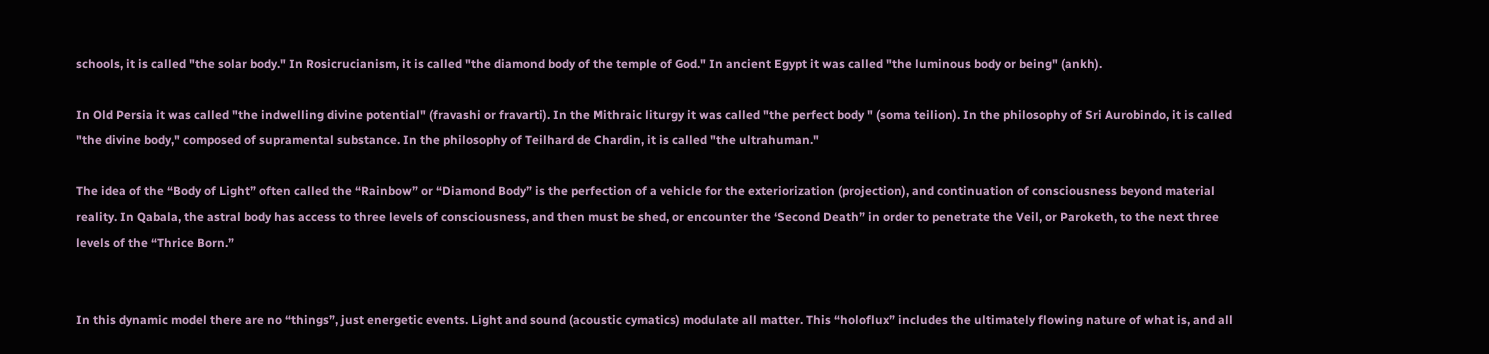schools, it is called "the solar body." In Rosicrucianism, it is called "the diamond body of the temple of God." In ancient Egypt it was called "the luminous body or being" (ankh).

In Old Persia it was called "the indwelling divine potential" (fravashi or fravarti). In the Mithraic liturgy it was called "the perfect body " (soma teilion). In the philosophy of Sri Aurobindo, it is called "the divine body," composed of supramental substance. In the philosophy of Teilhard de Chardin, it is called "the ultrahuman."

The idea of the “Body of Light” often called the “Rainbow” or “Diamond Body” is the perfection of a vehicle for the exteriorization (projection), and continuation of consciousness beyond material reality. In Qabala, the astral body has access to three levels of consciousness, and then must be shed, or encounter the ‘Second Death” in order to penetrate the Veil, or Paroketh, to the next three levels of the “Thrice Born.”


In this dynamic model there are no “things”, just energetic events. Light and sound (acoustic cymatics) modulate all matter. This “holoflux” includes the ultimately flowing nature of what is, and all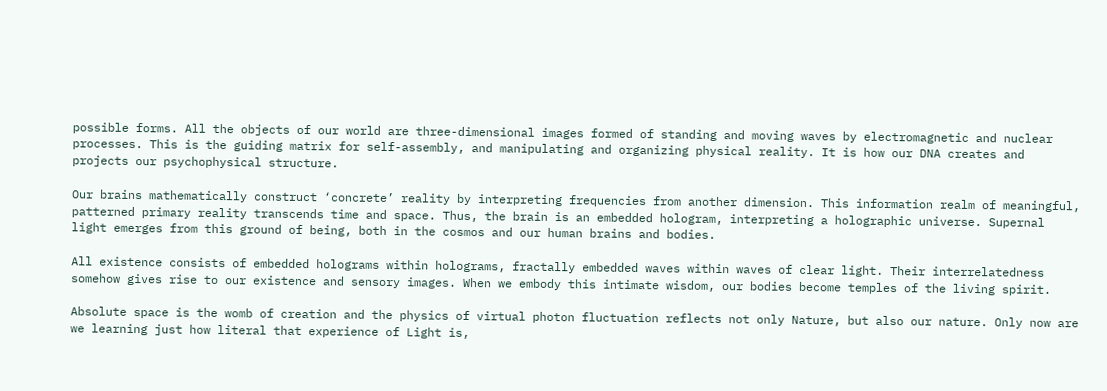possible forms. All the objects of our world are three-dimensional images formed of standing and moving waves by electromagnetic and nuclear processes. This is the guiding matrix for self-assembly, and manipulating and organizing physical reality. It is how our DNA creates and projects our psychophysical structure.

Our brains mathematically construct ‘concrete’ reality by interpreting frequencies from another dimension. This information realm of meaningful, patterned primary reality transcends time and space. Thus, the brain is an embedded hologram, interpreting a holographic universe. Supernal light emerges from this ground of being, both in the cosmos and our human brains and bodies.

All existence consists of embedded holograms within holograms, fractally embedded waves within waves of clear light. Their interrelatedness somehow gives rise to our existence and sensory images. When we embody this intimate wisdom, our bodies become temples of the living spirit.

Absolute space is the womb of creation and the physics of virtual photon fluctuation reflects not only Nature, but also our nature. Only now are we learning just how literal that experience of Light is,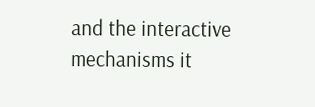and the interactive mechanisms it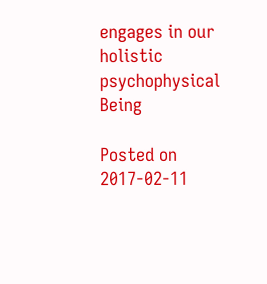engages in our holistic psychophysical Being

Posted on 2017-02-11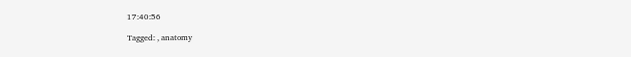17:40:56

Tagged: , anatomy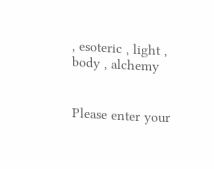, esoteric , light , body , alchemy


Please enter your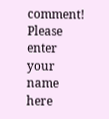comment!
Please enter your name here